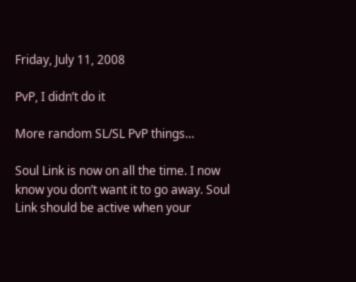Friday, July 11, 2008

PvP, I didn’t do it

More random SL/SL PvP things…

Soul Link is now on all the time. I now know you don’t want it to go away. Soul Link should be active when your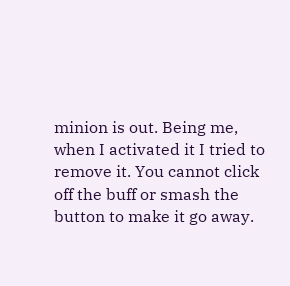minion is out. Being me, when I activated it I tried to remove it. You cannot click off the buff or smash the button to make it go away.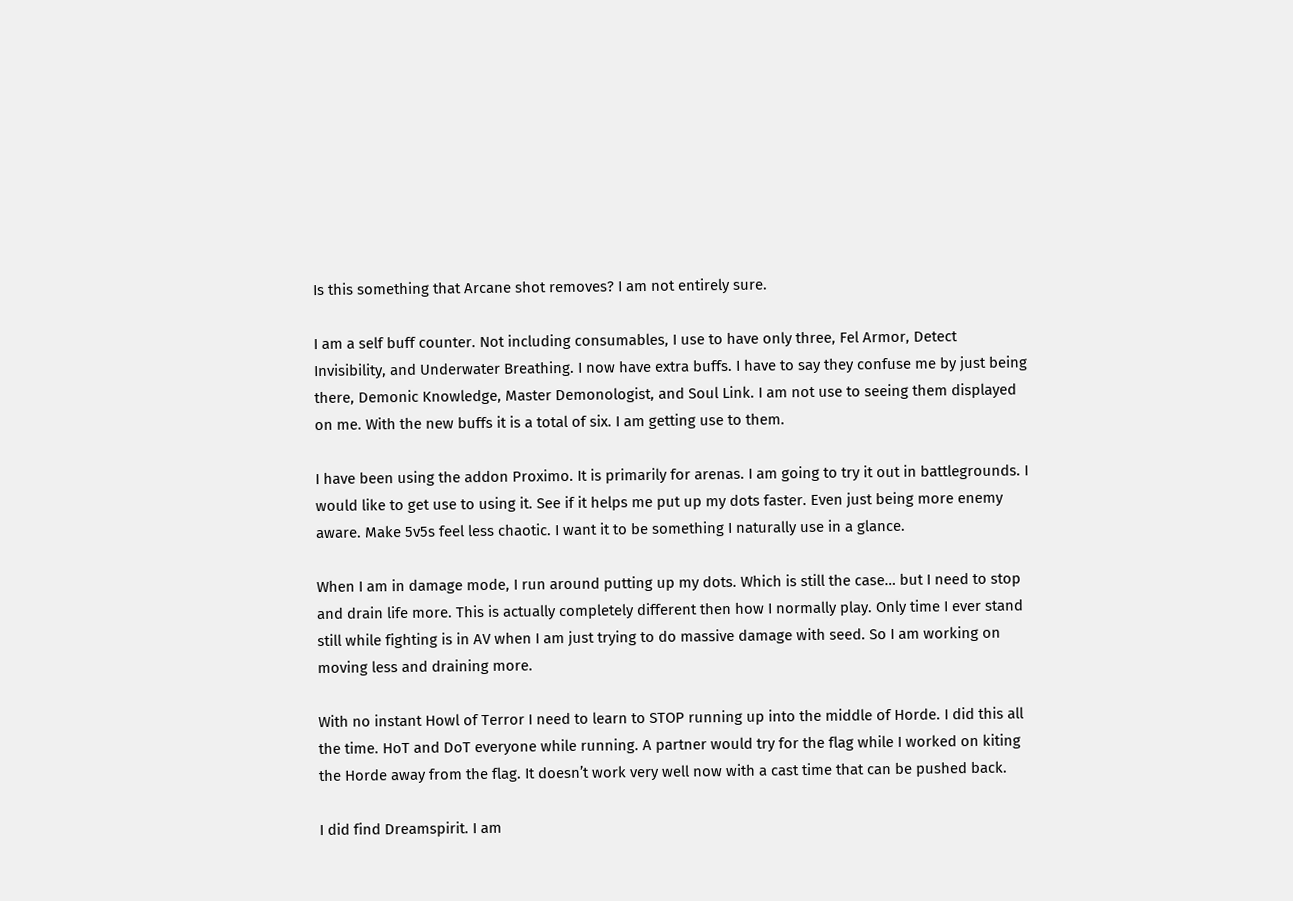Is this something that Arcane shot removes? I am not entirely sure.

I am a self buff counter. Not including consumables, I use to have only three, Fel Armor, Detect Invisibility, and Underwater Breathing. I now have extra buffs. I have to say they confuse me by just being there, Demonic Knowledge, Master Demonologist, and Soul Link. I am not use to seeing them displayed on me. With the new buffs it is a total of six. I am getting use to them.

I have been using the addon Proximo. It is primarily for arenas. I am going to try it out in battlegrounds. I would like to get use to using it. See if it helps me put up my dots faster. Even just being more enemy aware. Make 5v5s feel less chaotic. I want it to be something I naturally use in a glance.

When I am in damage mode, I run around putting up my dots. Which is still the case… but I need to stop and drain life more. This is actually completely different then how I normally play. Only time I ever stand still while fighting is in AV when I am just trying to do massive damage with seed. So I am working on moving less and draining more.

With no instant Howl of Terror I need to learn to STOP running up into the middle of Horde. I did this all the time. HoT and DoT everyone while running. A partner would try for the flag while I worked on kiting the Horde away from the flag. It doesn’t work very well now with a cast time that can be pushed back.

I did find Dreamspirit. I am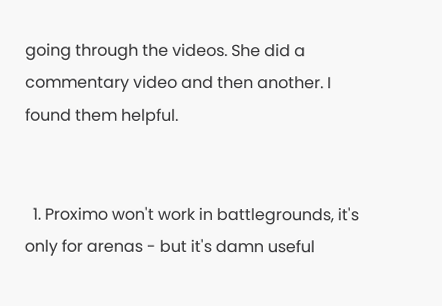going through the videos. She did a commentary video and then another. I found them helpful.


  1. Proximo won't work in battlegrounds, it's only for arenas - but it's damn useful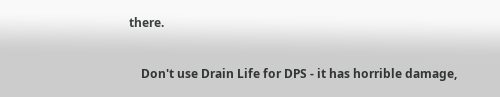there.

    Don't use Drain Life for DPS - it has horrible damage,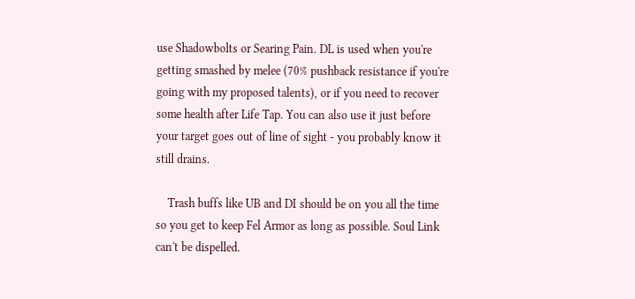use Shadowbolts or Searing Pain. DL is used when you're getting smashed by melee (70% pushback resistance if you're going with my proposed talents), or if you need to recover some health after Life Tap. You can also use it just before your target goes out of line of sight - you probably know it still drains.

    Trash buffs like UB and DI should be on you all the time so you get to keep Fel Armor as long as possible. Soul Link can't be dispelled.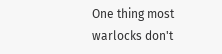One thing most warlocks don't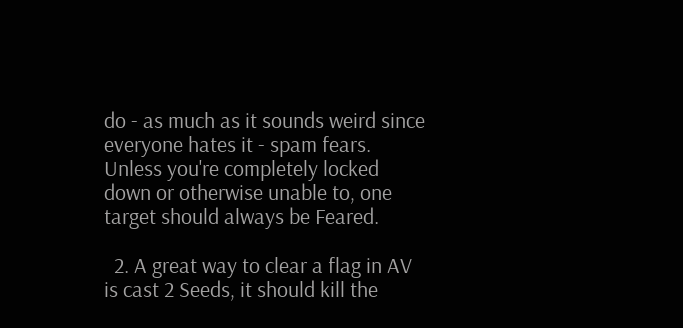do - as much as it sounds weird since everyone hates it - spam fears. Unless you're completely locked down or otherwise unable to, one target should always be Feared.

  2. A great way to clear a flag in AV is cast 2 Seeds, it should kill the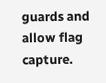guards and allow flag capture.